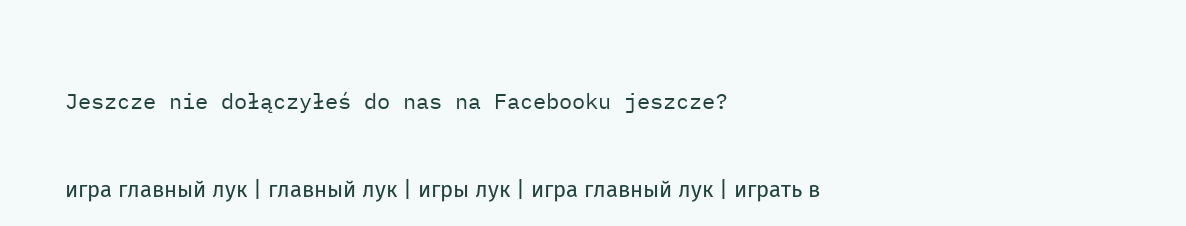Jeszcze nie dołączyłeś do nas na Facebooku jeszcze?


игра главный лук | главный лук | игры лук | игра главный лук | играть в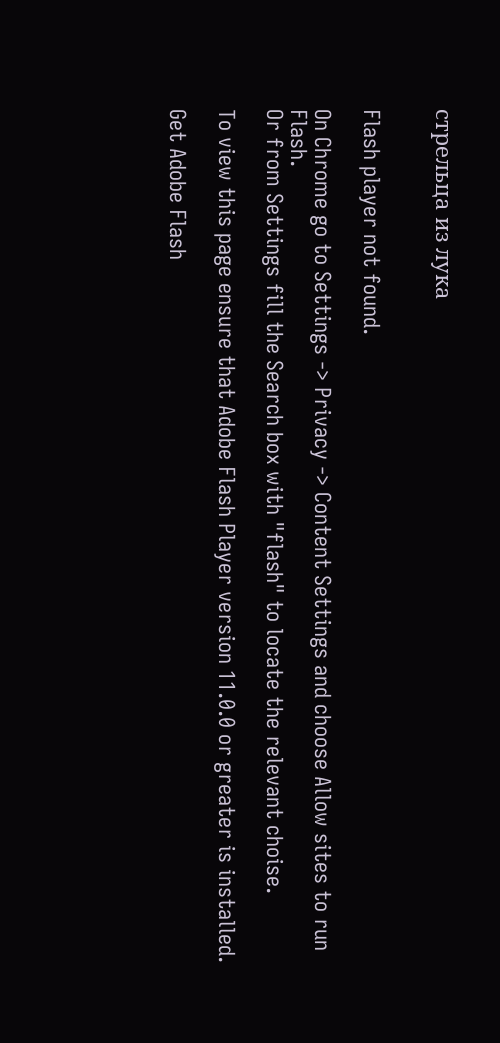стрельца из лука


Flash player not found.

On Chrome go to Settings -> Privacy -> Content Settings and choose Allow sites to run Flash.
Or from Settings fill the Search box with "flash" to locate the relevant choise.

To view this page ensure that Adobe Flash Player version 11.0.0 or greater is installed.

Get Adobe Flash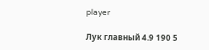player

Лук главный 4.9 190 5